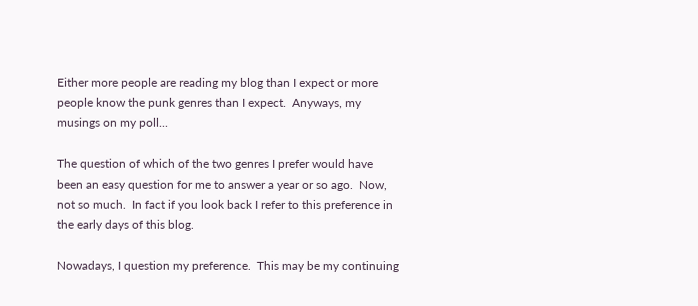Either more people are reading my blog than I expect or more people know the punk genres than I expect.  Anyways, my musings on my poll...

The question of which of the two genres I prefer would have been an easy question for me to answer a year or so ago.  Now, not so much.  In fact if you look back I refer to this preference in the early days of this blog.

Nowadays, I question my preference.  This may be my continuing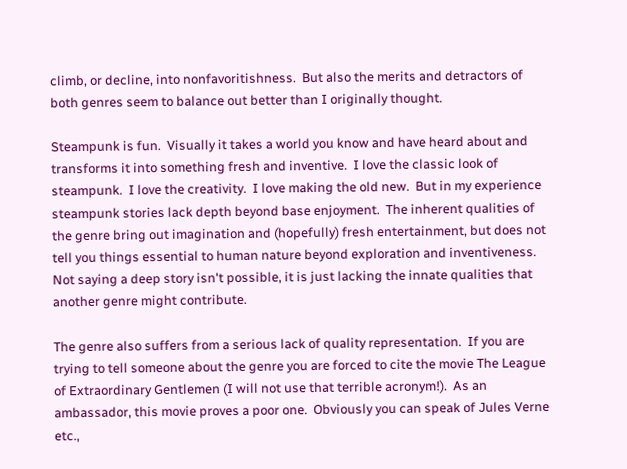climb, or decline, into nonfavoritishness.  But also the merits and detractors of both genres seem to balance out better than I originally thought.

Steampunk is fun.  Visually it takes a world you know and have heard about and transforms it into something fresh and inventive.  I love the classic look of steampunk.  I love the creativity.  I love making the old new.  But in my experience steampunk stories lack depth beyond base enjoyment.  The inherent qualities of the genre bring out imagination and (hopefully) fresh entertainment, but does not tell you things essential to human nature beyond exploration and inventiveness.  Not saying a deep story isn't possible, it is just lacking the innate qualities that another genre might contribute.

The genre also suffers from a serious lack of quality representation.  If you are trying to tell someone about the genre you are forced to cite the movie The League of Extraordinary Gentlemen (I will not use that terrible acronym!).  As an ambassador, this movie proves a poor one.  Obviously you can speak of Jules Verne etc.,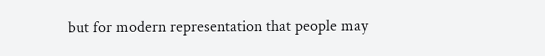but for modern representation that people may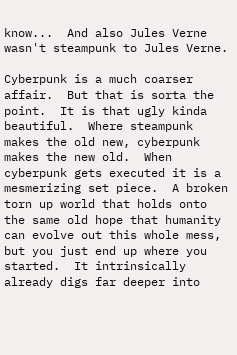know...  And also Jules Verne wasn't steampunk to Jules Verne.

Cyberpunk is a much coarser affair.  But that is sorta the point.  It is that ugly kinda beautiful.  Where steampunk makes the old new, cyberpunk makes the new old.  When cyberpunk gets executed it is a mesmerizing set piece.  A broken torn up world that holds onto the same old hope that humanity can evolve out this whole mess, but you just end up where you started.  It intrinsically already digs far deeper into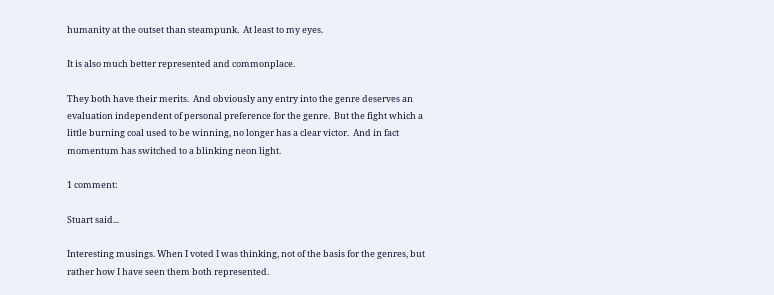humanity at the outset than steampunk.  At least to my eyes.

It is also much better represented and commonplace.

They both have their merits.  And obviously any entry into the genre deserves an evaluation independent of personal preference for the genre.  But the fight which a little burning coal used to be winning, no longer has a clear victor.  And in fact momentum has switched to a blinking neon light.

1 comment:

Stuart said...

Interesting musings. When I voted I was thinking, not of the basis for the genres, but rather how I have seen them both represented.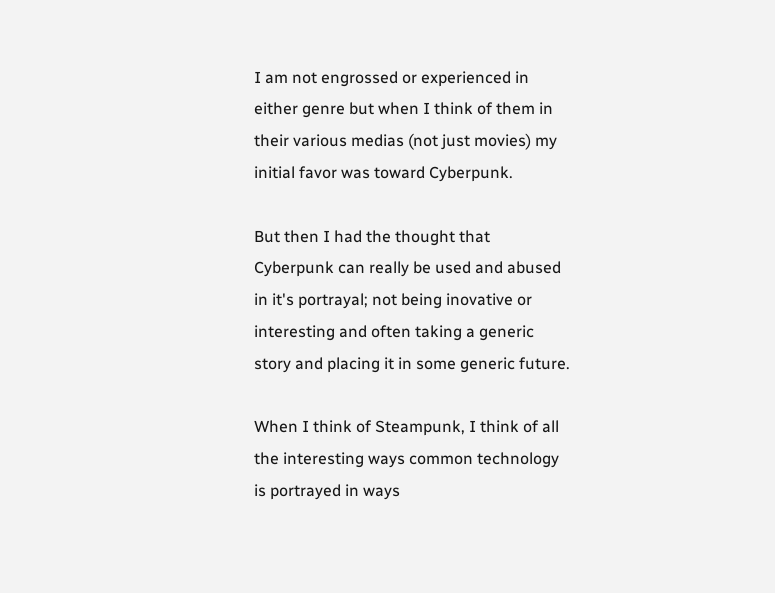I am not engrossed or experienced in either genre but when I think of them in their various medias (not just movies) my initial favor was toward Cyberpunk.

But then I had the thought that Cyberpunk can really be used and abused in it's portrayal; not being inovative or interesting and often taking a generic story and placing it in some generic future.

When I think of Steampunk, I think of all the interesting ways common technology is portrayed in ways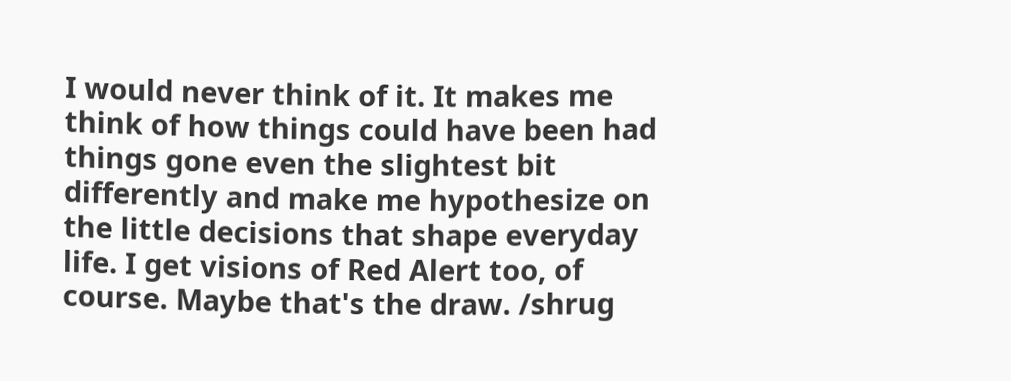I would never think of it. It makes me think of how things could have been had things gone even the slightest bit differently and make me hypothesize on the little decisions that shape everyday life. I get visions of Red Alert too, of course. Maybe that's the draw. /shrug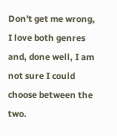Don't get me wrong, I love both genres and, done well, I am not sure I could choose between the two.